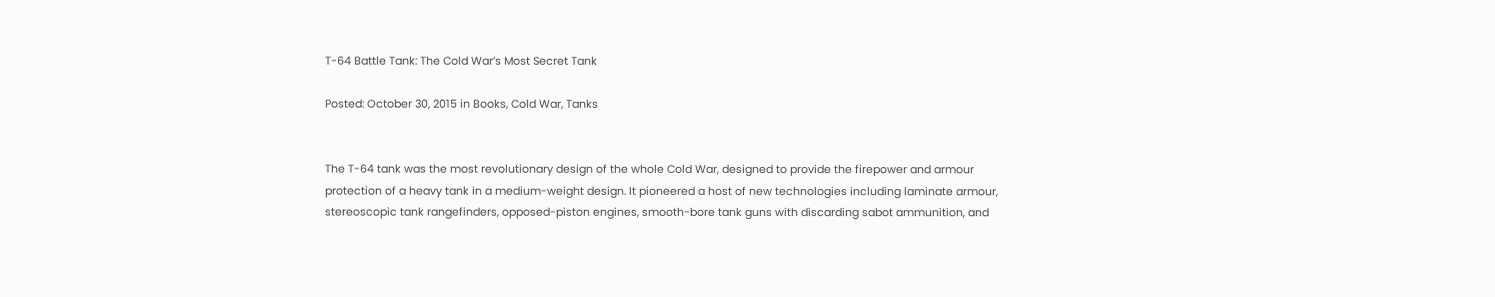T-64 Battle Tank: The Cold War’s Most Secret Tank

Posted: October 30, 2015 in Books, Cold War, Tanks


The T-64 tank was the most revolutionary design of the whole Cold War, designed to provide the firepower and armour protection of a heavy tank in a medium-weight design. It pioneered a host of new technologies including laminate armour, stereoscopic tank rangefinders, opposed-piston engines, smooth-bore tank guns with discarding sabot ammunition, and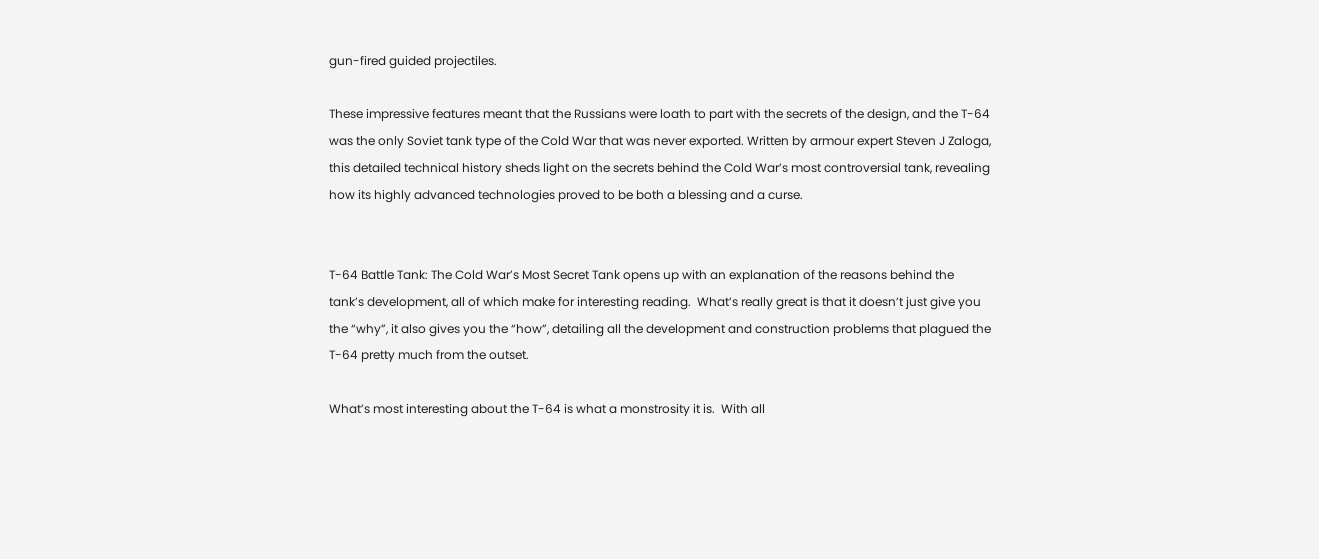gun-fired guided projectiles.

These impressive features meant that the Russians were loath to part with the secrets of the design, and the T-64 was the only Soviet tank type of the Cold War that was never exported. Written by armour expert Steven J Zaloga, this detailed technical history sheds light on the secrets behind the Cold War’s most controversial tank, revealing how its highly advanced technologies proved to be both a blessing and a curse.


T-64 Battle Tank: The Cold War’s Most Secret Tank opens up with an explanation of the reasons behind the tank’s development, all of which make for interesting reading.  What’s really great is that it doesn’t just give you the “why”, it also gives you the “how”, detailing all the development and construction problems that plagued the T-64 pretty much from the outset.

What’s most interesting about the T-64 is what a monstrosity it is.  With all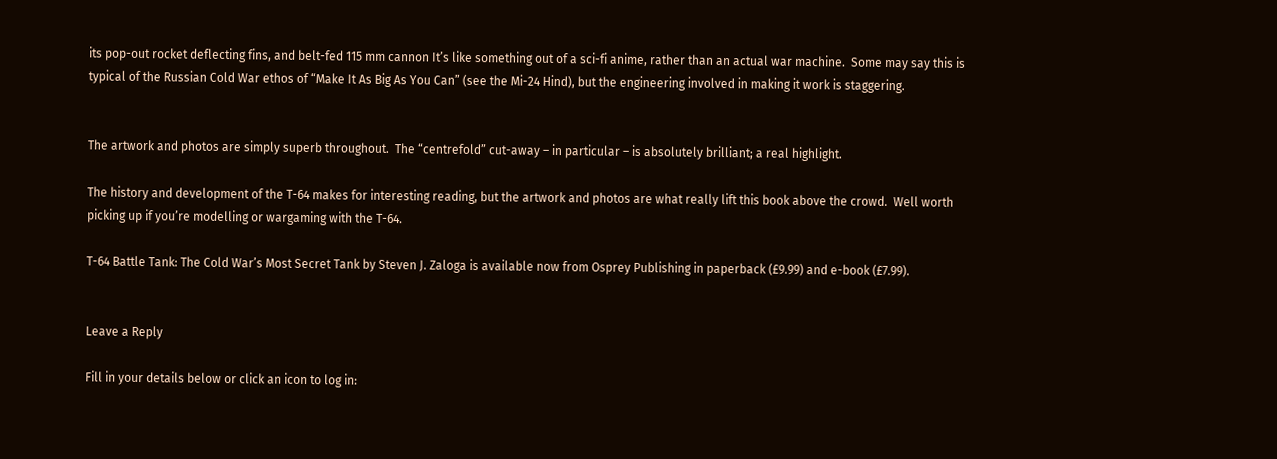its pop-out rocket deflecting fins, and belt-fed 115 mm cannon It’s like something out of a sci-fi anime, rather than an actual war machine.  Some may say this is typical of the Russian Cold War ethos of “Make It As Big As You Can” (see the Mi-24 Hind), but the engineering involved in making it work is staggering.


The artwork and photos are simply superb throughout.  The “centrefold” cut-away – in particular – is absolutely brilliant; a real highlight.

The history and development of the T-64 makes for interesting reading, but the artwork and photos are what really lift this book above the crowd.  Well worth picking up if you’re modelling or wargaming with the T-64.

T-64 Battle Tank: The Cold War’s Most Secret Tank by Steven J. Zaloga is available now from Osprey Publishing in paperback (£9.99) and e-book (£7.99).


Leave a Reply

Fill in your details below or click an icon to log in: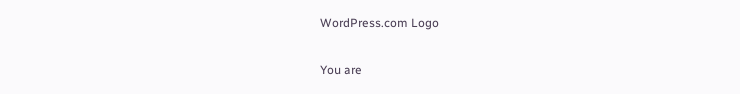WordPress.com Logo

You are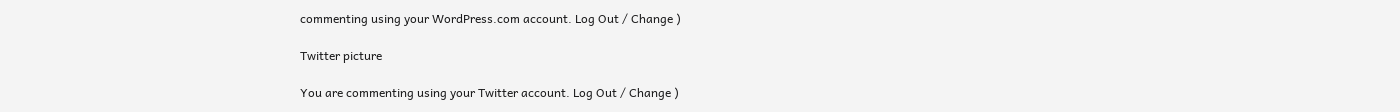commenting using your WordPress.com account. Log Out / Change )

Twitter picture

You are commenting using your Twitter account. Log Out / Change )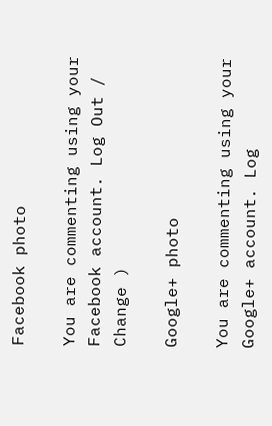Facebook photo

You are commenting using your Facebook account. Log Out / Change )

Google+ photo

You are commenting using your Google+ account. Log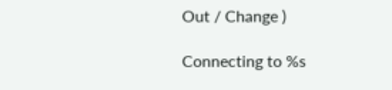Out / Change )

Connecting to %s